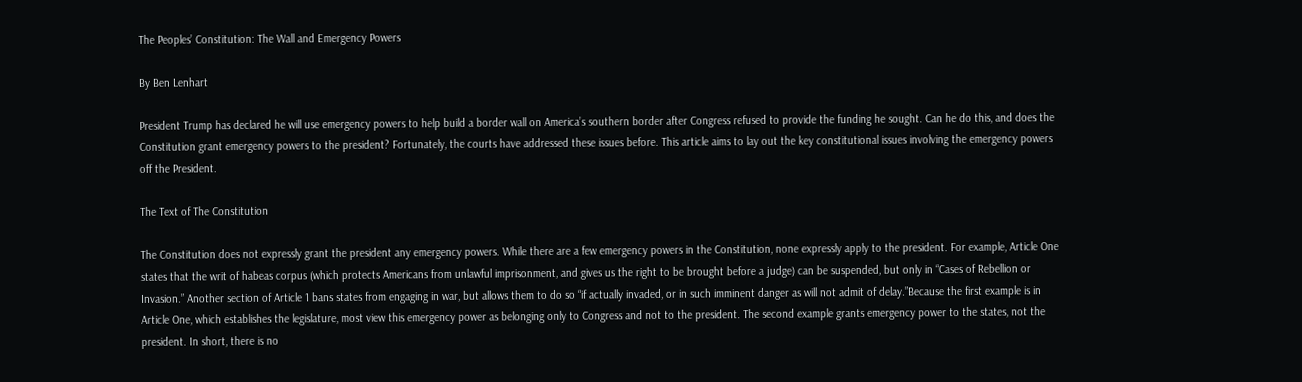The Peoples’ Constitution: The Wall and Emergency Powers

By Ben Lenhart

President Trump has declared he will use emergency powers to help build a border wall on America’s southern border after Congress refused to provide the funding he sought. Can he do this, and does the Constitution grant emergency powers to the president? Fortunately, the courts have addressed these issues before. This article aims to lay out the key constitutional issues involving the emergency powers off the President.

The Text of The Constitution

The Constitution does not expressly grant the president any emergency powers. While there are a few emergency powers in the Constitution, none expressly apply to the president. For example, Article One states that the writ of habeas corpus (which protects Americans from unlawful imprisonment, and gives us the right to be brought before a judge) can be suspended, but only in “Cases of Rebellion or Invasion.” Another section of Article 1 bans states from engaging in war, but allows them to do so “if actually invaded, or in such imminent danger as will not admit of delay.”Because the first example is in Article One, which establishes the legislature, most view this emergency power as belonging only to Congress and not to the president. The second example grants emergency power to the states, not the president. In short, there is no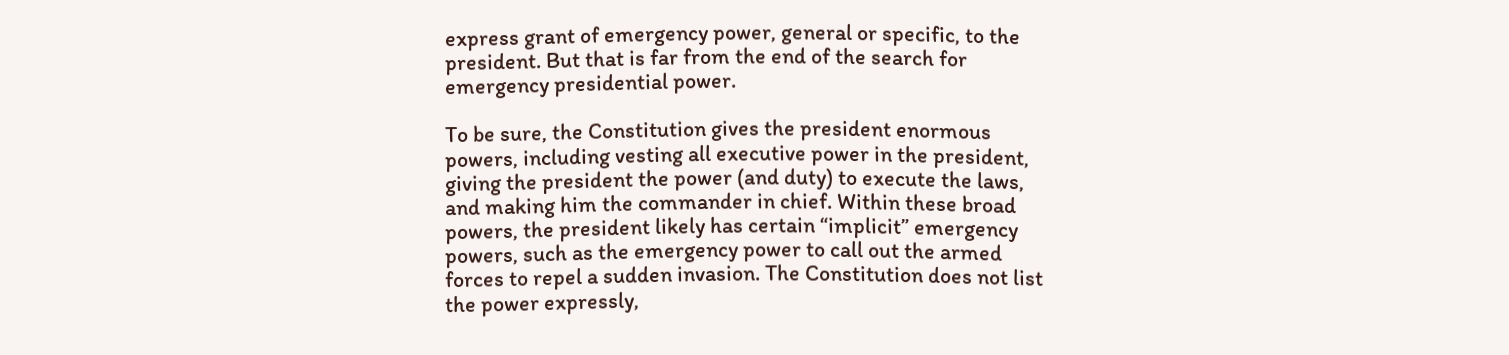express grant of emergency power, general or specific, to the president. But that is far from the end of the search for emergency presidential power.

To be sure, the Constitution gives the president enormous powers, including vesting all executive power in the president, giving the president the power (and duty) to execute the laws, and making him the commander in chief. Within these broad powers, the president likely has certain “implicit” emergency powers, such as the emergency power to call out the armed forces to repel a sudden invasion. The Constitution does not list the power expressly,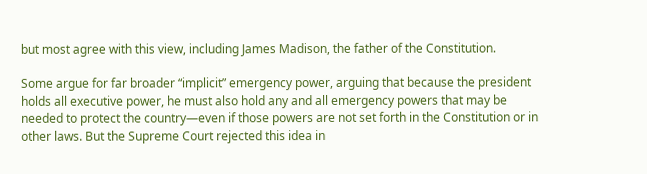but most agree with this view, including James Madison, the father of the Constitution.

Some argue for far broader “implicit” emergency power, arguing that because the president holds all executive power, he must also hold any and all emergency powers that may be needed to protect the country—even if those powers are not set forth in the Constitution or in other laws. But the Supreme Court rejected this idea in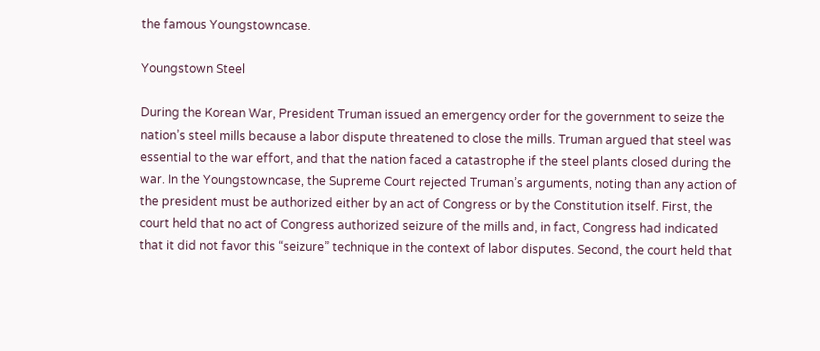the famous Youngstowncase.

Youngstown Steel

During the Korean War, President Truman issued an emergency order for the government to seize the nation’s steel mills because a labor dispute threatened to close the mills. Truman argued that steel was essential to the war effort, and that the nation faced a catastrophe if the steel plants closed during the war. In the Youngstowncase, the Supreme Court rejected Truman’s arguments, noting than any action of the president must be authorized either by an act of Congress or by the Constitution itself. First, the court held that no act of Congress authorized seizure of the mills and, in fact, Congress had indicated that it did not favor this “seizure” technique in the context of labor disputes. Second, the court held that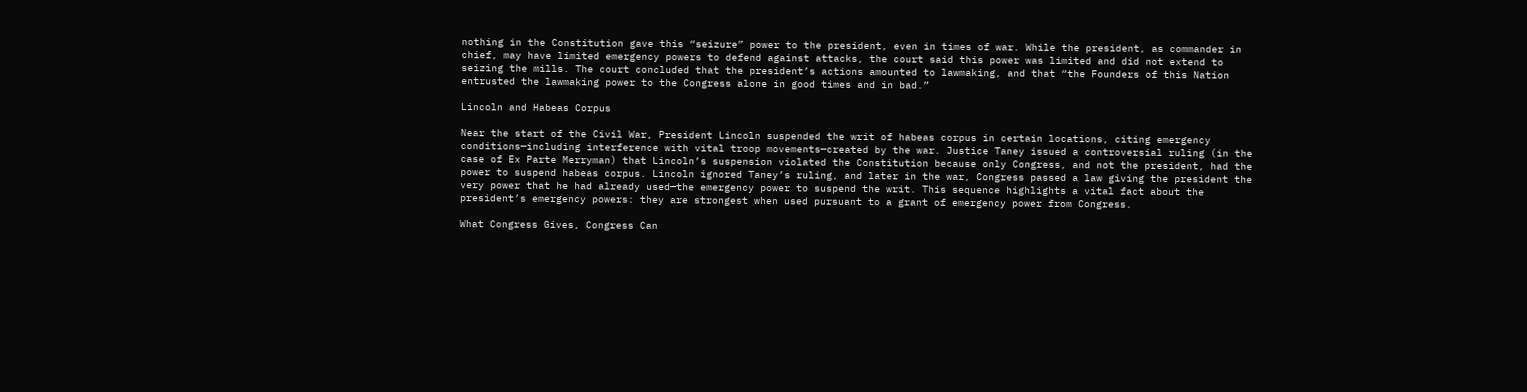nothing in the Constitution gave this “seizure” power to the president, even in times of war. While the president, as commander in chief, may have limited emergency powers to defend against attacks, the court said this power was limited and did not extend to seizing the mills. The court concluded that the president’s actions amounted to lawmaking, and that “the Founders of this Nation entrusted the lawmaking power to the Congress alone in good times and in bad.”

Lincoln and Habeas Corpus

Near the start of the Civil War, President Lincoln suspended the writ of habeas corpus in certain locations, citing emergency conditions—including interference with vital troop movements—created by the war. Justice Taney issued a controversial ruling (in the case of Ex Parte Merryman) that Lincoln’s suspension violated the Constitution because only Congress, and not the president, had the power to suspend habeas corpus. Lincoln ignored Taney’s ruling, and later in the war, Congress passed a law giving the president the very power that he had already used—the emergency power to suspend the writ. This sequence highlights a vital fact about the president’s emergency powers: they are strongest when used pursuant to a grant of emergency power from Congress.

What Congress Gives, Congress Can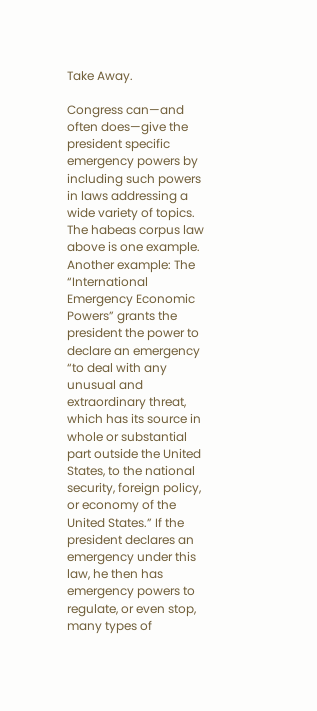Take Away.

Congress can—and often does—give the president specific emergency powers by including such powers in laws addressing a wide variety of topics. The habeas corpus law above is one example. Another example: The “International Emergency Economic Powers” grants the president the power to declare an emergency “to deal with any unusual and extraordinary threat, which has its source in whole or substantial part outside the United States, to the national security, foreign policy, or economy of the United States.” If the president declares an emergency under this law, he then has emergency powers to regulate, or even stop, many types of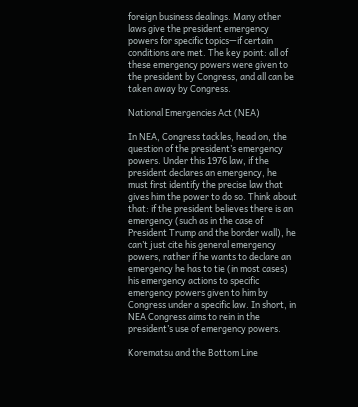foreign business dealings. Many other laws give the president emergency powers for specific topics—if certain conditions are met. The key point: all of these emergency powers were given to the president by Congress, and all can be taken away by Congress.

National Emergencies Act (NEA)

In NEA, Congress tackles, head on, the question of the president’s emergency powers. Under this 1976 law, if the president declares an emergency, he must first identify the precise law that gives him the power to do so. Think about that: if the president believes there is an emergency (such as in the case of President Trump and the border wall), he can’t just cite his general emergency powers, rather if he wants to declare an emergency he has to tie (in most cases) his emergency actions to specific emergency powers given to him by Congress under a specific law. In short, in NEA Congress aims to rein in the president’s use of emergency powers.

Korematsu and the Bottom Line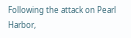Following the attack on Pearl Harbor,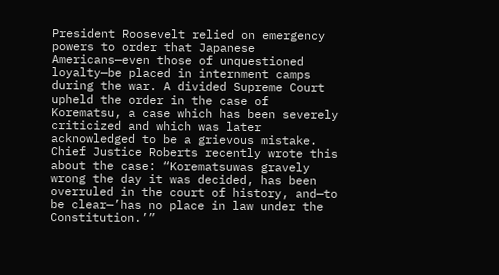President Roosevelt relied on emergency powers to order that Japanese Americans—even those of unquestioned loyalty—be placed in internment camps during the war. A divided Supreme Court upheld the order in the case of Korematsu, a case which has been severely criticized and which was later acknowledged to be a grievous mistake. Chief Justice Roberts recently wrote this about the case: “Korematsuwas gravely wrong the day it was decided, has been overruled in the court of history, and—to be clear—’has no place in law under the Constitution.’”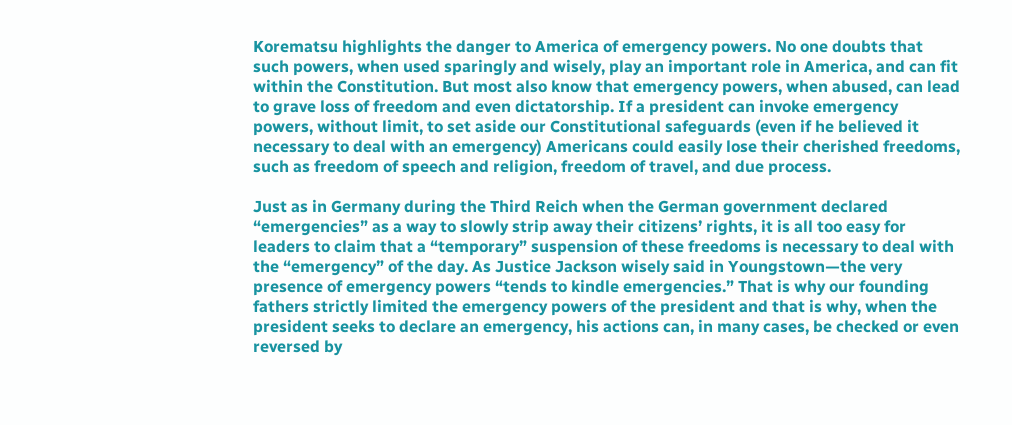Korematsu highlights the danger to America of emergency powers. No one doubts that such powers, when used sparingly and wisely, play an important role in America, and can fit within the Constitution. But most also know that emergency powers, when abused, can lead to grave loss of freedom and even dictatorship. If a president can invoke emergency powers, without limit, to set aside our Constitutional safeguards (even if he believed it necessary to deal with an emergency) Americans could easily lose their cherished freedoms, such as freedom of speech and religion, freedom of travel, and due process.

Just as in Germany during the Third Reich when the German government declared “emergencies” as a way to slowly strip away their citizens’ rights, it is all too easy for leaders to claim that a “temporary” suspension of these freedoms is necessary to deal with the “emergency” of the day. As Justice Jackson wisely said in Youngstown—the very presence of emergency powers “tends to kindle emergencies.” That is why our founding fathers strictly limited the emergency powers of the president and that is why, when the president seeks to declare an emergency, his actions can, in many cases, be checked or even reversed by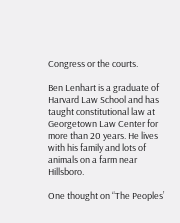Congress or the courts.

Ben Lenhart is a graduate of Harvard Law School and has taught constitutional law at Georgetown Law Center for more than 20 years. He lives with his family and lots of animals on a farm near Hillsboro.

One thought on “The Peoples’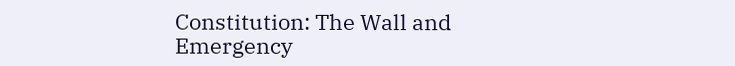Constitution: The Wall and Emergency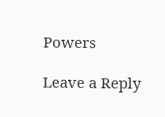Powers

Leave a Reply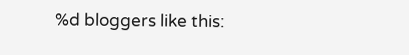%d bloggers like this: